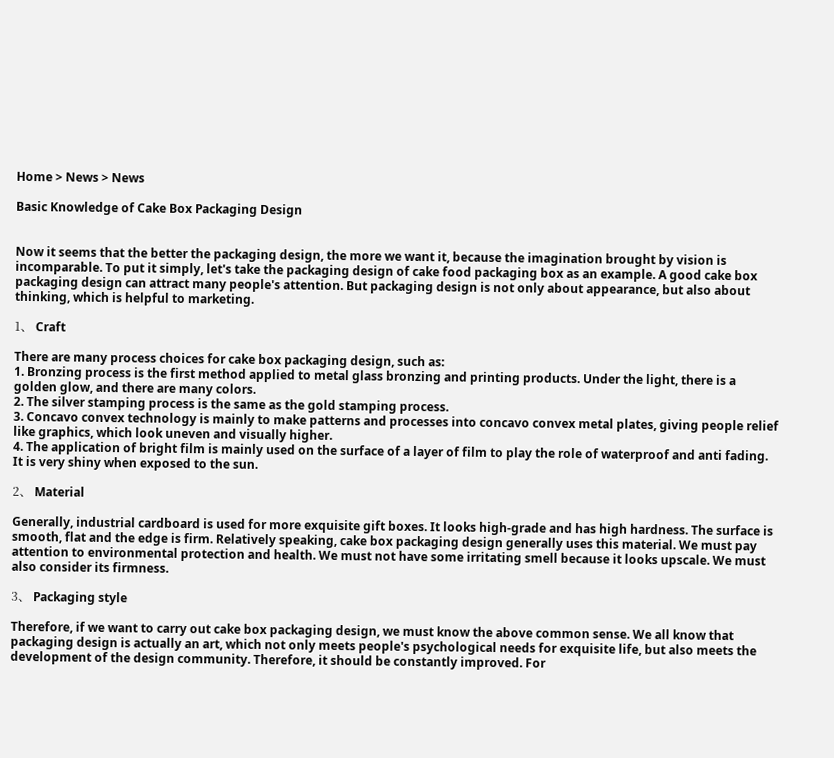Home > News > News

Basic Knowledge of Cake Box Packaging Design


Now it seems that the better the packaging design, the more we want it, because the imagination brought by vision is incomparable. To put it simply, let's take the packaging design of cake food packaging box as an example. A good cake box packaging design can attract many people's attention. But packaging design is not only about appearance, but also about thinking, which is helpful to marketing.

1、 Craft

There are many process choices for cake box packaging design, such as:
1. Bronzing process is the first method applied to metal glass bronzing and printing products. Under the light, there is a golden glow, and there are many colors.
2. The silver stamping process is the same as the gold stamping process.
3. Concavo convex technology is mainly to make patterns and processes into concavo convex metal plates, giving people relief like graphics, which look uneven and visually higher.
4. The application of bright film is mainly used on the surface of a layer of film to play the role of waterproof and anti fading. It is very shiny when exposed to the sun.

2、 Material

Generally, industrial cardboard is used for more exquisite gift boxes. It looks high-grade and has high hardness. The surface is smooth, flat and the edge is firm. Relatively speaking, cake box packaging design generally uses this material. We must pay attention to environmental protection and health. We must not have some irritating smell because it looks upscale. We must also consider its firmness.

3、 Packaging style

Therefore, if we want to carry out cake box packaging design, we must know the above common sense. We all know that packaging design is actually an art, which not only meets people's psychological needs for exquisite life, but also meets the development of the design community. Therefore, it should be constantly improved. For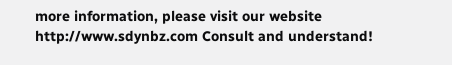more information, please visit our website http://www.sdynbz.com Consult and understand!